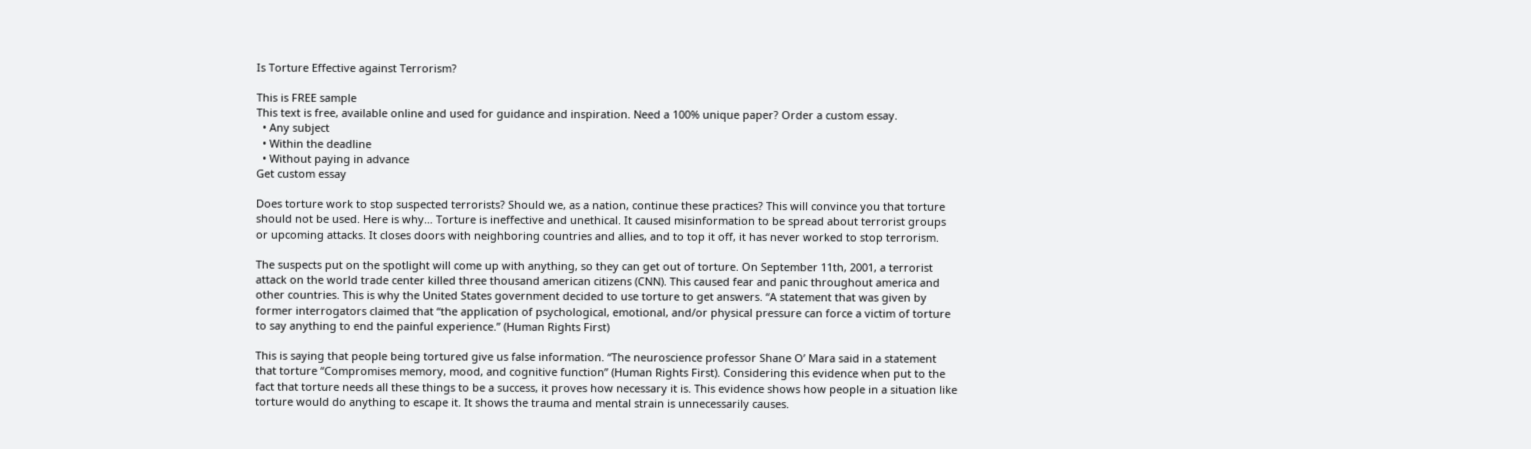Is Torture Effective against Terrorism?

This is FREE sample
This text is free, available online and used for guidance and inspiration. Need a 100% unique paper? Order a custom essay.
  • Any subject
  • Within the deadline
  • Without paying in advance
Get custom essay

Does torture work to stop suspected terrorists? Should we, as a nation, continue these practices? This will convince you that torture should not be used. Here is why… Torture is ineffective and unethical. It caused misinformation to be spread about terrorist groups or upcoming attacks. It closes doors with neighboring countries and allies, and to top it off, it has never worked to stop terrorism.

The suspects put on the spotlight will come up with anything, so they can get out of torture. On September 11th, 2001, a terrorist attack on the world trade center killed three thousand american citizens (CNN). This caused fear and panic throughout america and other countries. This is why the United States government decided to use torture to get answers. “A statement that was given by former interrogators claimed that “the application of psychological, emotional, and/or physical pressure can force a victim of torture to say anything to end the painful experience.” (Human Rights First)

This is saying that people being tortured give us false information. “The neuroscience professor Shane O’ Mara said in a statement that torture “Compromises memory, mood, and cognitive function” (Human Rights First). Considering this evidence when put to the fact that torture needs all these things to be a success, it proves how necessary it is. This evidence shows how people in a situation like torture would do anything to escape it. It shows the trauma and mental strain is unnecessarily causes.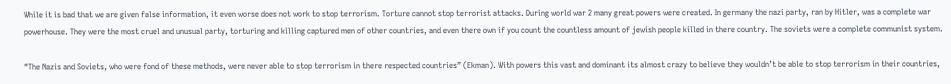While it is bad that we are given false information, it even worse does not work to stop terrorism. Torture cannot stop terrorist attacks. During world war 2 many great powers were created. In germany the nazi party, ran by Hitler, was a complete war powerhouse. They were the most cruel and unusual party, torturing and killing captured men of other countries, and even there own if you count the countless amount of jewish people killed in there country. The soviets were a complete communist system.

“The Nazis and Soviets, who were fond of these methods, were never able to stop terrorism in there respected countries” (Ekman). With powers this vast and dominant its almost crazy to believe they wouldn’t be able to stop terrorism in their countries,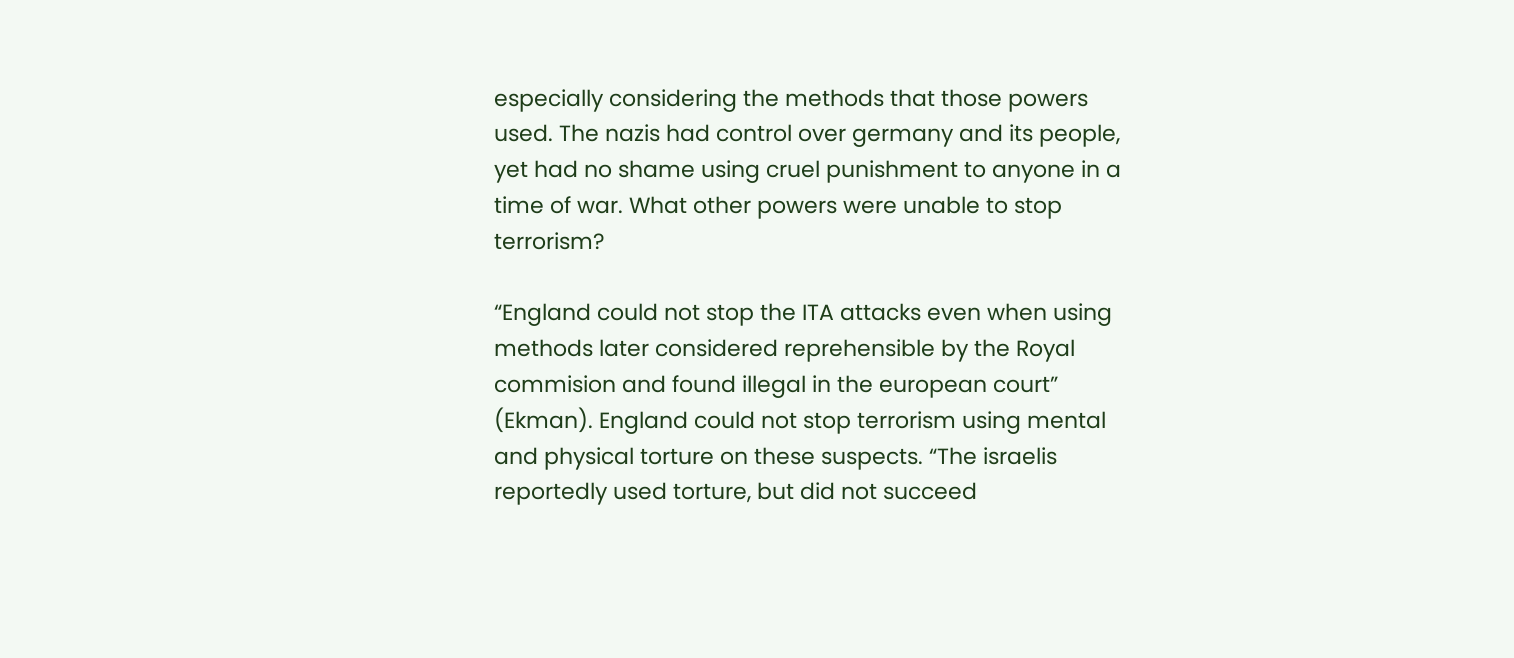especially considering the methods that those powers used. The nazis had control over germany and its people, yet had no shame using cruel punishment to anyone in a time of war. What other powers were unable to stop terrorism?

“England could not stop the ITA attacks even when using methods later considered reprehensible by the Royal commision and found illegal in the european court” (Ekman). England could not stop terrorism using mental and physical torture on these suspects. “The israelis reportedly used torture, but did not succeed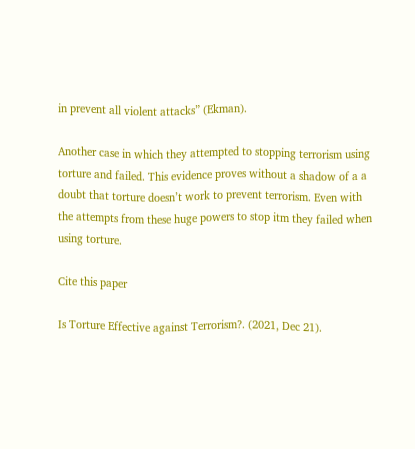in prevent all violent attacks” (Ekman).

Another case in which they attempted to stopping terrorism using torture and failed. This evidence proves without a shadow of a a doubt that torture doesn’t work to prevent terrorism. Even with the attempts from these huge powers to stop itm they failed when using torture.

Cite this paper

Is Torture Effective against Terrorism?. (2021, Dec 21).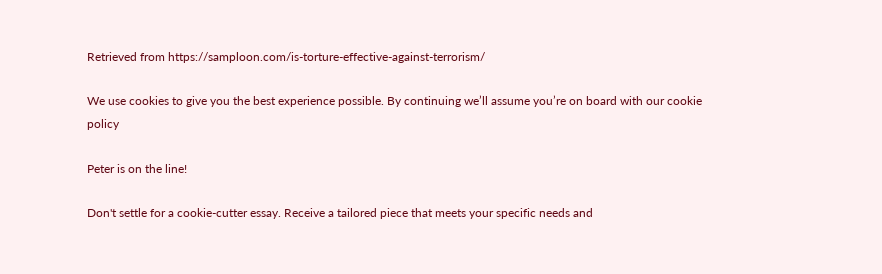Retrieved from https://samploon.com/is-torture-effective-against-terrorism/

We use cookies to give you the best experience possible. By continuing we’ll assume you’re on board with our cookie policy

Peter is on the line!

Don't settle for a cookie-cutter essay. Receive a tailored piece that meets your specific needs and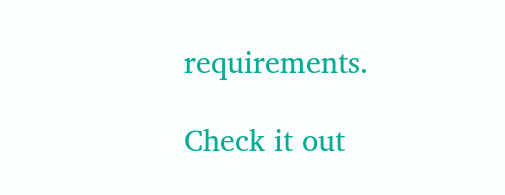requirements.

Check it out